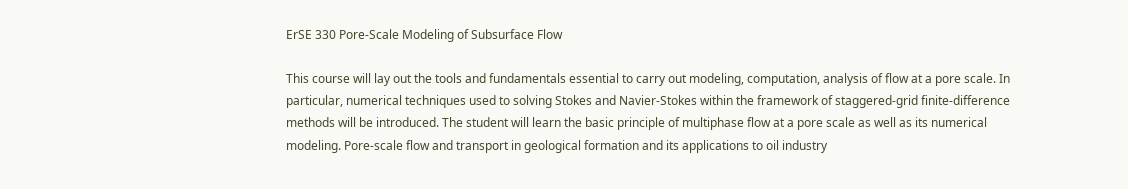ErSE 330 Pore-Scale Modeling of Subsurface Flow

This course will lay out the tools and fundamentals essential to carry out modeling, computation, analysis of flow at a pore scale. In particular, numerical techniques used to solving Stokes and Navier-Stokes within the framework of staggered-grid finite-difference methods will be introduced. The student will learn the basic principle of multiphase flow at a pore scale as well as its numerical modeling. Pore-scale flow and transport in geological formation and its applications to oil industry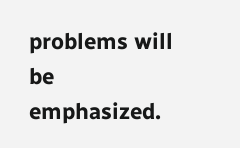problems will be emphasized.